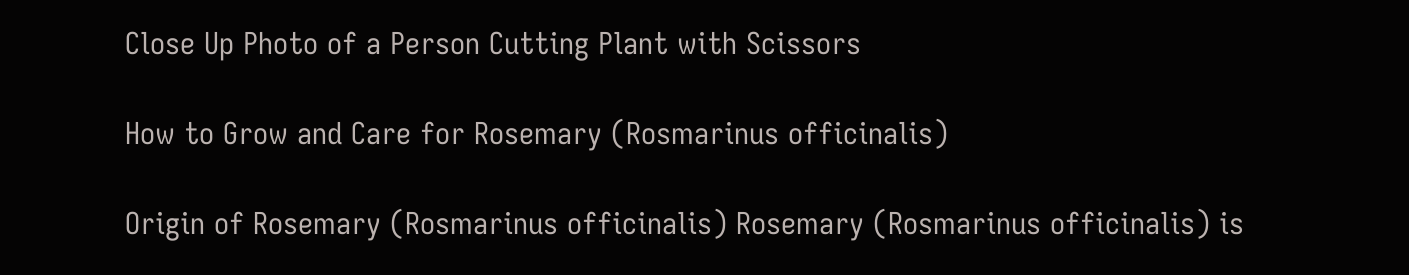Close Up Photo of a Person Cutting Plant with Scissors

How to Grow and Care for Rosemary (Rosmarinus officinalis)

Origin of Rosemary (Rosmarinus officinalis) Rosemary (Rosmarinus officinalis) is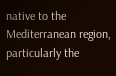native to the Mediterranean region, particularly the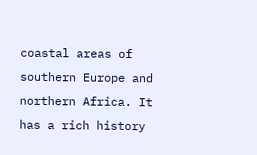coastal areas of southern Europe and northern Africa. It has a rich history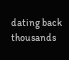dating back thousands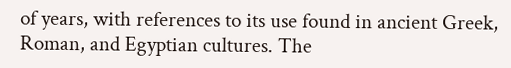of years, with references to its use found in ancient Greek, Roman, and Egyptian cultures. The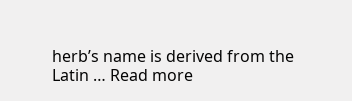herb’s name is derived from the Latin … Read more